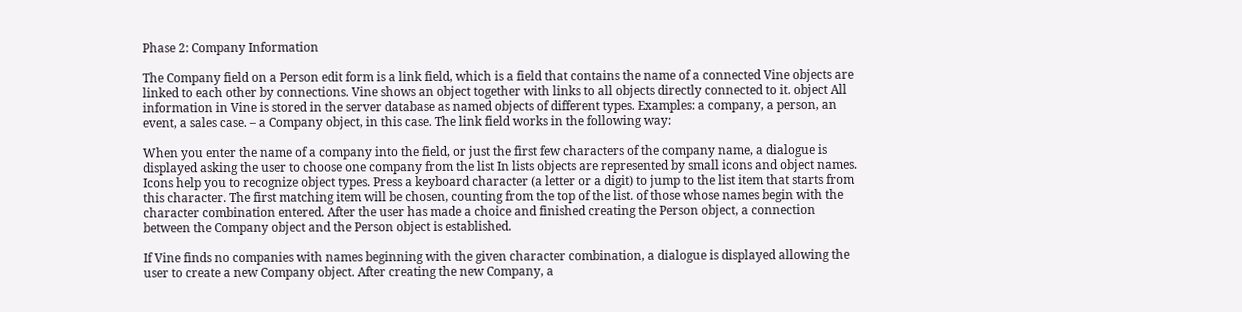Phase 2: Company Information

The Company field on a Person edit form is a link field, which is a field that contains the name of a connected Vine objects are linked to each other by connections. Vine shows an object together with links to all objects directly connected to it. object All information in Vine is stored in the server database as named objects of different types. Examples: a company, a person, an event, a sales case. – a Company object, in this case. The link field works in the following way:

When you enter the name of a company into the field, or just the first few characters of the company name, a dialogue is displayed asking the user to choose one company from the list In lists objects are represented by small icons and object names. Icons help you to recognize object types. Press a keyboard character (a letter or a digit) to jump to the list item that starts from this character. The first matching item will be chosen, counting from the top of the list. of those whose names begin with the character combination entered. After the user has made a choice and finished creating the Person object, a connection between the Company object and the Person object is established.

If Vine finds no companies with names beginning with the given character combination, a dialogue is displayed allowing the user to create a new Company object. After creating the new Company, a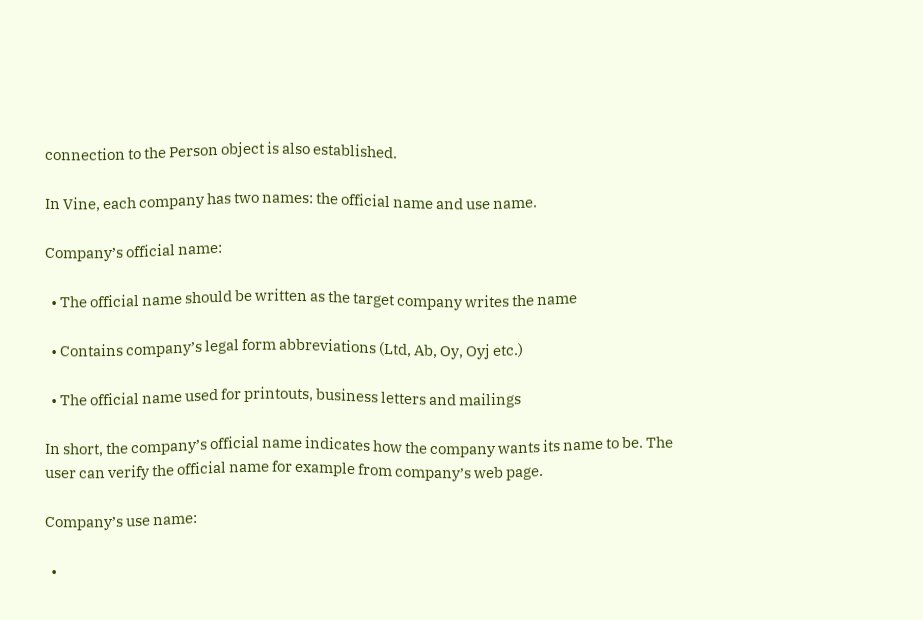connection to the Person object is also established.

In Vine, each company has two names: the official name and use name.

Company’s official name:

  • The official name should be written as the target company writes the name

  • Contains company’s legal form abbreviations (Ltd, Ab, Oy, Oyj etc.)

  • The official name used for printouts, business letters and mailings

In short, the company’s official name indicates how the company wants its name to be. The user can verify the official name for example from company’s web page.

Company’s use name:

  •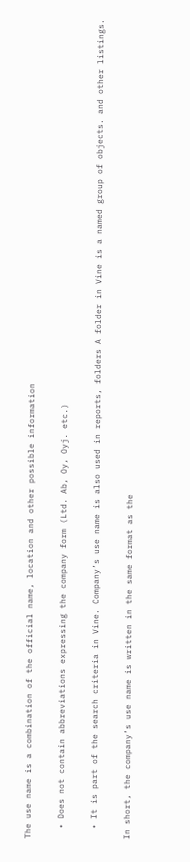The use name is a combination of the official name, location and other possible information

  • Does not contain abbreviations expressing the company form (Ltd. Ab, Oy, Oyj. etc.)

  • It is part of the search criteria in Vine. Company’s use name is also used in reports, folders A folder in Vine is a named group of objects. and other listings.

In short, the company’s use name is written in the same format as the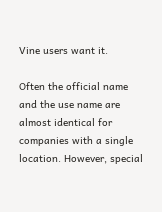Vine users want it.

Often the official name and the use name are almost identical for companies with a single location. However, special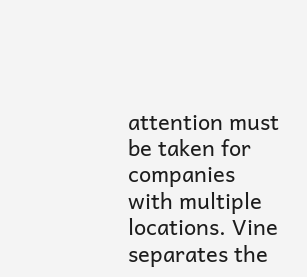attention must be taken for companies with multiple locations. Vine separates the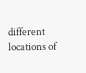different locations of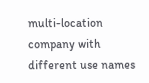multi-location company with different use names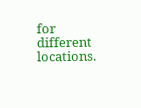for different locations.